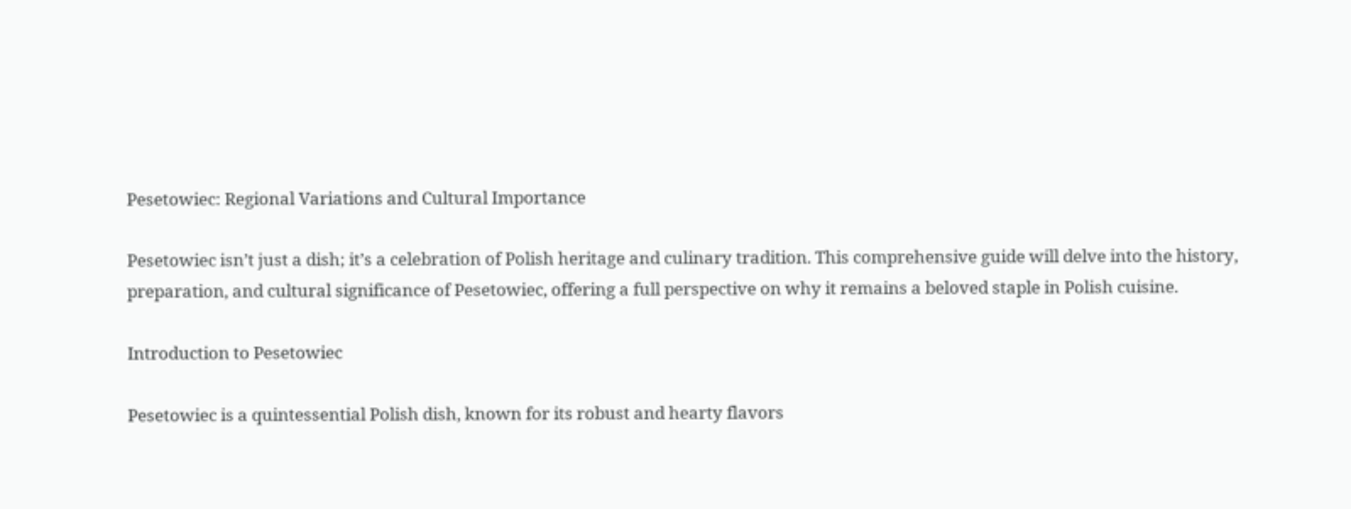Pesetowiec: Regional Variations and Cultural Importance

Pesetowiec isn’t just a dish; it’s a celebration of Polish heritage and culinary tradition. This comprehensive guide will delve into the history, preparation, and cultural significance of Pesetowiec, offering a full perspective on why it remains a beloved staple in Polish cuisine.

Introduction to Pesetowiec

Pesetowiec is a quintessential Polish dish, known for its robust and hearty flavors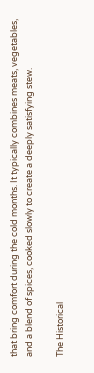that bring comfort during the cold months. It typically combines meats, vegetables, and a blend of spices, cooked slowly to create a deeply satisfying stew.

The Historical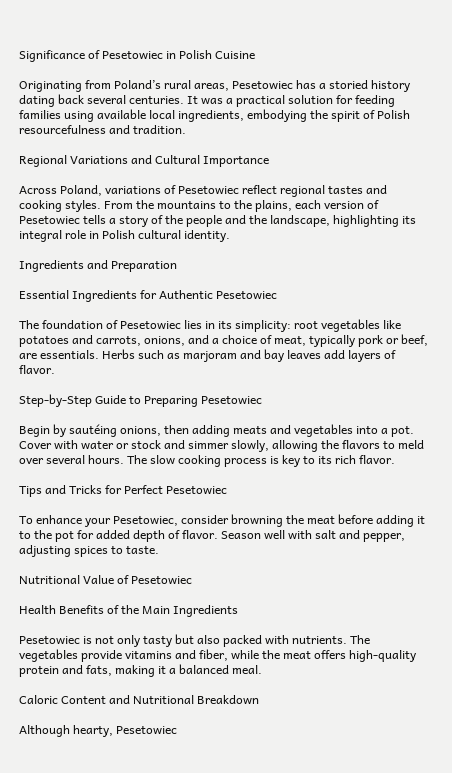Significance of Pesetowiec in Polish Cuisine

Originating from Poland’s rural areas, Pesetowiec has a storied history dating back several centuries. It was a practical solution for feeding families using available local ingredients, embodying the spirit of Polish resourcefulness and tradition.

Regional Variations and Cultural Importance

Across Poland, variations of Pesetowiec reflect regional tastes and cooking styles. From the mountains to the plains, each version of Pesetowiec tells a story of the people and the landscape, highlighting its integral role in Polish cultural identity.

Ingredients and Preparation

Essential Ingredients for Authentic Pesetowiec

The foundation of Pesetowiec lies in its simplicity: root vegetables like potatoes and carrots, onions, and a choice of meat, typically pork or beef, are essentials. Herbs such as marjoram and bay leaves add layers of flavor.

Step-by-Step Guide to Preparing Pesetowiec

Begin by sautéing onions, then adding meats and vegetables into a pot. Cover with water or stock and simmer slowly, allowing the flavors to meld over several hours. The slow cooking process is key to its rich flavor.

Tips and Tricks for Perfect Pesetowiec

To enhance your Pesetowiec, consider browning the meat before adding it to the pot for added depth of flavor. Season well with salt and pepper, adjusting spices to taste.

Nutritional Value of Pesetowiec

Health Benefits of the Main Ingredients

Pesetowiec is not only tasty but also packed with nutrients. The vegetables provide vitamins and fiber, while the meat offers high-quality protein and fats, making it a balanced meal.

Caloric Content and Nutritional Breakdown

Although hearty, Pesetowiec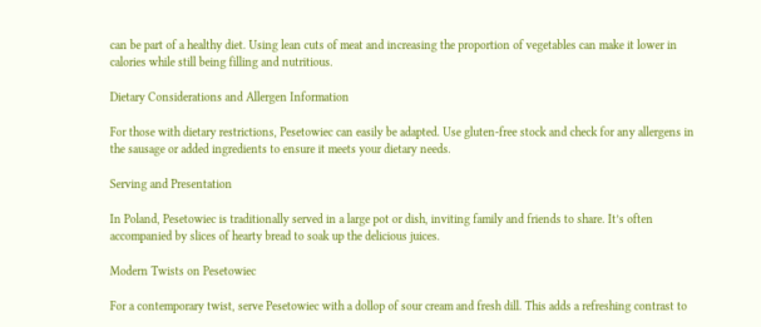can be part of a healthy diet. Using lean cuts of meat and increasing the proportion of vegetables can make it lower in calories while still being filling and nutritious.

Dietary Considerations and Allergen Information

For those with dietary restrictions, Pesetowiec can easily be adapted. Use gluten-free stock and check for any allergens in the sausage or added ingredients to ensure it meets your dietary needs.

Serving and Presentation

In Poland, Pesetowiec is traditionally served in a large pot or dish, inviting family and friends to share. It’s often accompanied by slices of hearty bread to soak up the delicious juices.

Modern Twists on Pesetowiec

For a contemporary twist, serve Pesetowiec with a dollop of sour cream and fresh dill. This adds a refreshing contrast to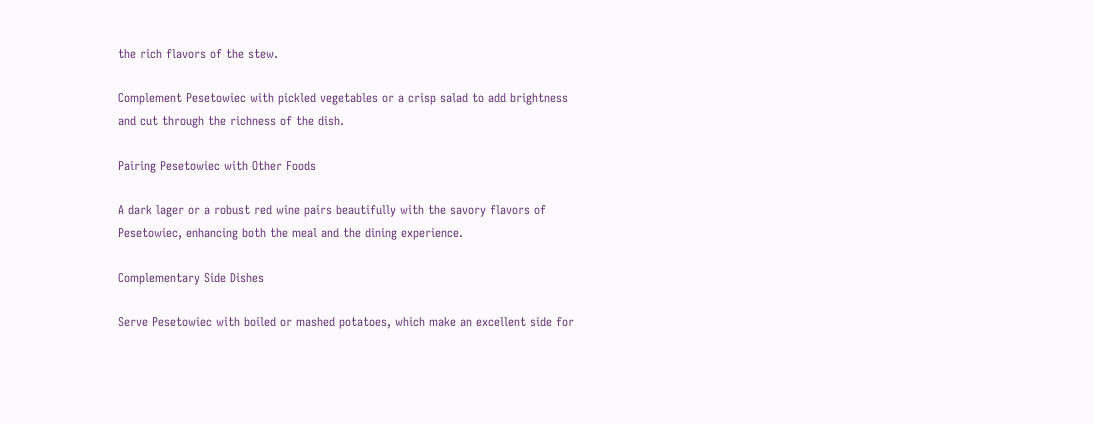the rich flavors of the stew.

Complement Pesetowiec with pickled vegetables or a crisp salad to add brightness and cut through the richness of the dish.

Pairing Pesetowiec with Other Foods

A dark lager or a robust red wine pairs beautifully with the savory flavors of Pesetowiec, enhancing both the meal and the dining experience.

Complementary Side Dishes

Serve Pesetowiec with boiled or mashed potatoes, which make an excellent side for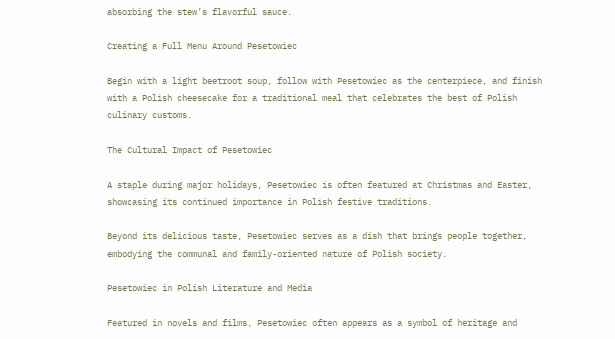absorbing the stew’s flavorful sauce.

Creating a Full Menu Around Pesetowiec

Begin with a light beetroot soup, follow with Pesetowiec as the centerpiece, and finish with a Polish cheesecake for a traditional meal that celebrates the best of Polish culinary customs.

The Cultural Impact of Pesetowiec

A staple during major holidays, Pesetowiec is often featured at Christmas and Easter, showcasing its continued importance in Polish festive traditions.

Beyond its delicious taste, Pesetowiec serves as a dish that brings people together, embodying the communal and family-oriented nature of Polish society.

Pesetowiec in Polish Literature and Media

Featured in novels and films, Pesetowiec often appears as a symbol of heritage and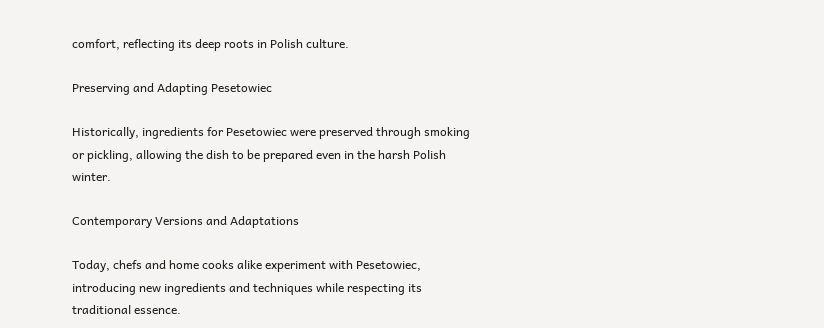comfort, reflecting its deep roots in Polish culture.

Preserving and Adapting Pesetowiec

Historically, ingredients for Pesetowiec were preserved through smoking or pickling, allowing the dish to be prepared even in the harsh Polish winter.

Contemporary Versions and Adaptations

Today, chefs and home cooks alike experiment with Pesetowiec, introducing new ingredients and techniques while respecting its traditional essence.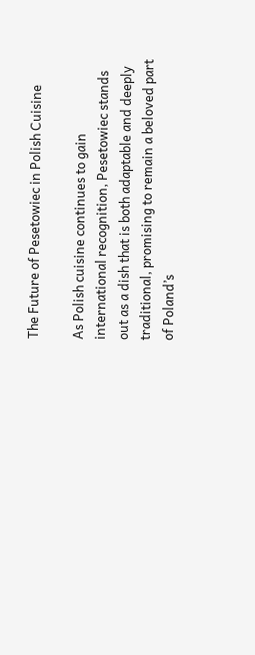The Future of Pesetowiec in Polish Cuisine

As Polish cuisine continues to gain international recognition, Pesetowiec stands out as a dish that is both adaptable and deeply traditional, promising to remain a beloved part of Poland’s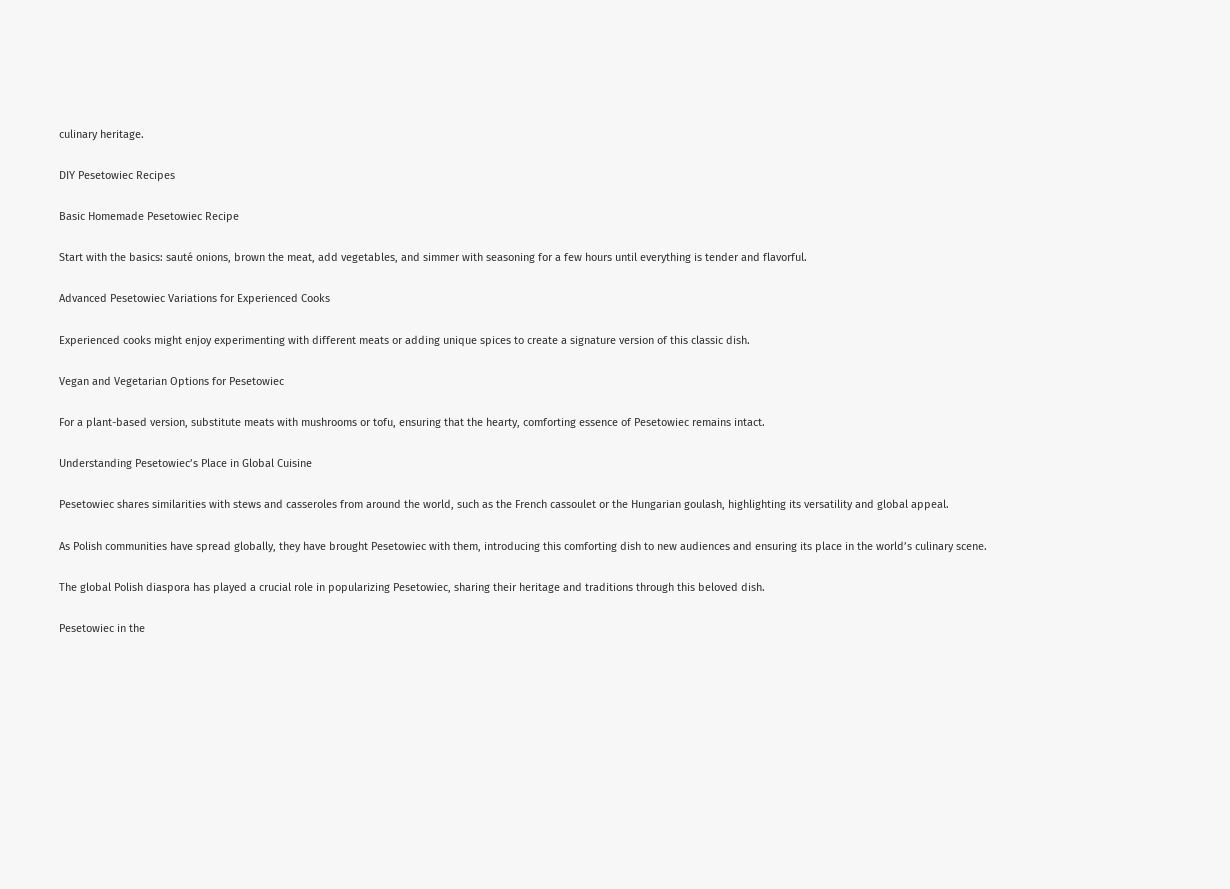culinary heritage.

DIY Pesetowiec Recipes

Basic Homemade Pesetowiec Recipe

Start with the basics: sauté onions, brown the meat, add vegetables, and simmer with seasoning for a few hours until everything is tender and flavorful.

Advanced Pesetowiec Variations for Experienced Cooks

Experienced cooks might enjoy experimenting with different meats or adding unique spices to create a signature version of this classic dish.

Vegan and Vegetarian Options for Pesetowiec

For a plant-based version, substitute meats with mushrooms or tofu, ensuring that the hearty, comforting essence of Pesetowiec remains intact.

Understanding Pesetowiec’s Place in Global Cuisine

Pesetowiec shares similarities with stews and casseroles from around the world, such as the French cassoulet or the Hungarian goulash, highlighting its versatility and global appeal.

As Polish communities have spread globally, they have brought Pesetowiec with them, introducing this comforting dish to new audiences and ensuring its place in the world’s culinary scene.

The global Polish diaspora has played a crucial role in popularizing Pesetowiec, sharing their heritage and traditions through this beloved dish.

Pesetowiec in the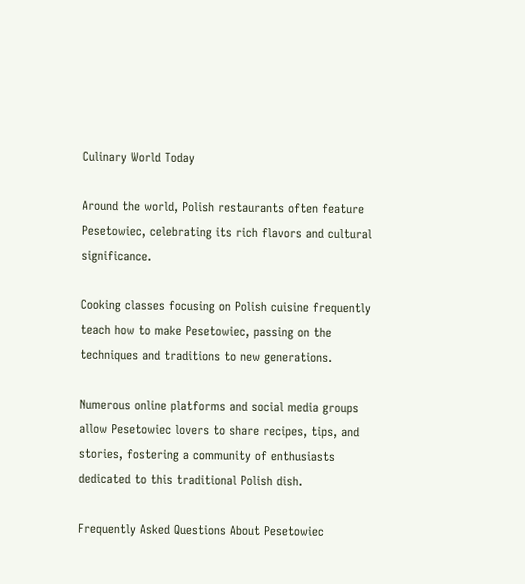Culinary World Today

Around the world, Polish restaurants often feature Pesetowiec, celebrating its rich flavors and cultural significance.

Cooking classes focusing on Polish cuisine frequently teach how to make Pesetowiec, passing on the techniques and traditions to new generations.

Numerous online platforms and social media groups allow Pesetowiec lovers to share recipes, tips, and stories, fostering a community of enthusiasts dedicated to this traditional Polish dish.

Frequently Asked Questions About Pesetowiec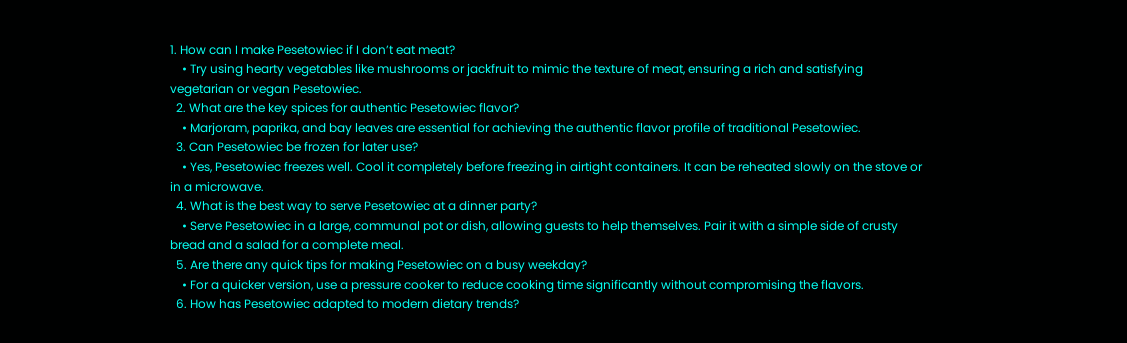1. How can I make Pesetowiec if I don’t eat meat?
    • Try using hearty vegetables like mushrooms or jackfruit to mimic the texture of meat, ensuring a rich and satisfying vegetarian or vegan Pesetowiec.
  2. What are the key spices for authentic Pesetowiec flavor?
    • Marjoram, paprika, and bay leaves are essential for achieving the authentic flavor profile of traditional Pesetowiec.
  3. Can Pesetowiec be frozen for later use?
    • Yes, Pesetowiec freezes well. Cool it completely before freezing in airtight containers. It can be reheated slowly on the stove or in a microwave.
  4. What is the best way to serve Pesetowiec at a dinner party?
    • Serve Pesetowiec in a large, communal pot or dish, allowing guests to help themselves. Pair it with a simple side of crusty bread and a salad for a complete meal.
  5. Are there any quick tips for making Pesetowiec on a busy weekday?
    • For a quicker version, use a pressure cooker to reduce cooking time significantly without compromising the flavors.
  6. How has Pesetowiec adapted to modern dietary trends?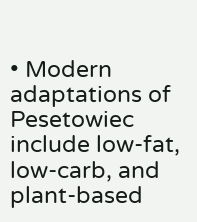• Modern adaptations of Pesetowiec include low-fat, low-carb, and plant-based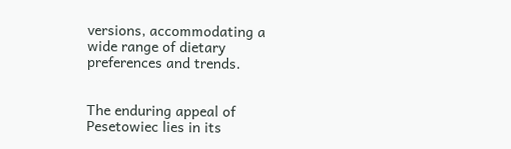versions, accommodating a wide range of dietary preferences and trends.


The enduring appeal of Pesetowiec lies in its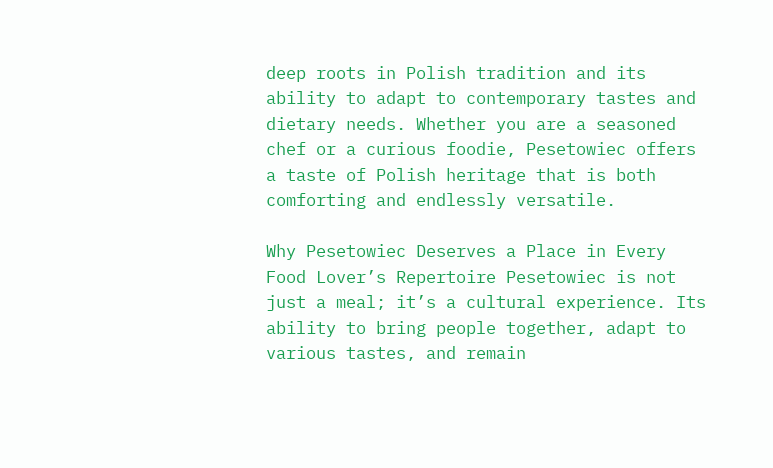deep roots in Polish tradition and its ability to adapt to contemporary tastes and dietary needs. Whether you are a seasoned chef or a curious foodie, Pesetowiec offers a taste of Polish heritage that is both comforting and endlessly versatile.

Why Pesetowiec Deserves a Place in Every Food Lover’s Repertoire Pesetowiec is not just a meal; it’s a cultural experience. Its ability to bring people together, adapt to various tastes, and remain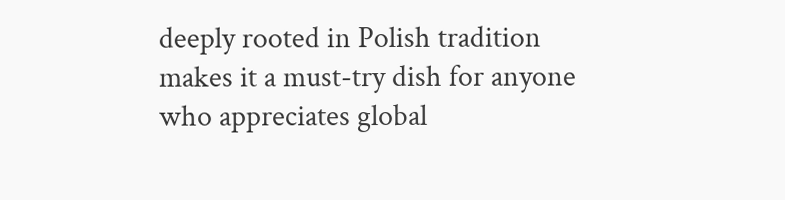deeply rooted in Polish tradition makes it a must-try dish for anyone who appreciates global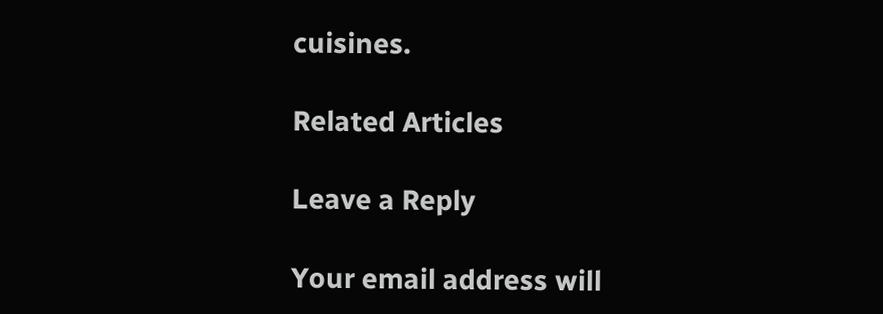cuisines.

Related Articles

Leave a Reply

Your email address will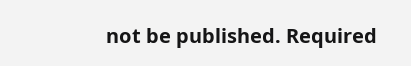not be published. Required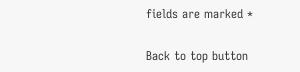fields are marked *

Back to top button